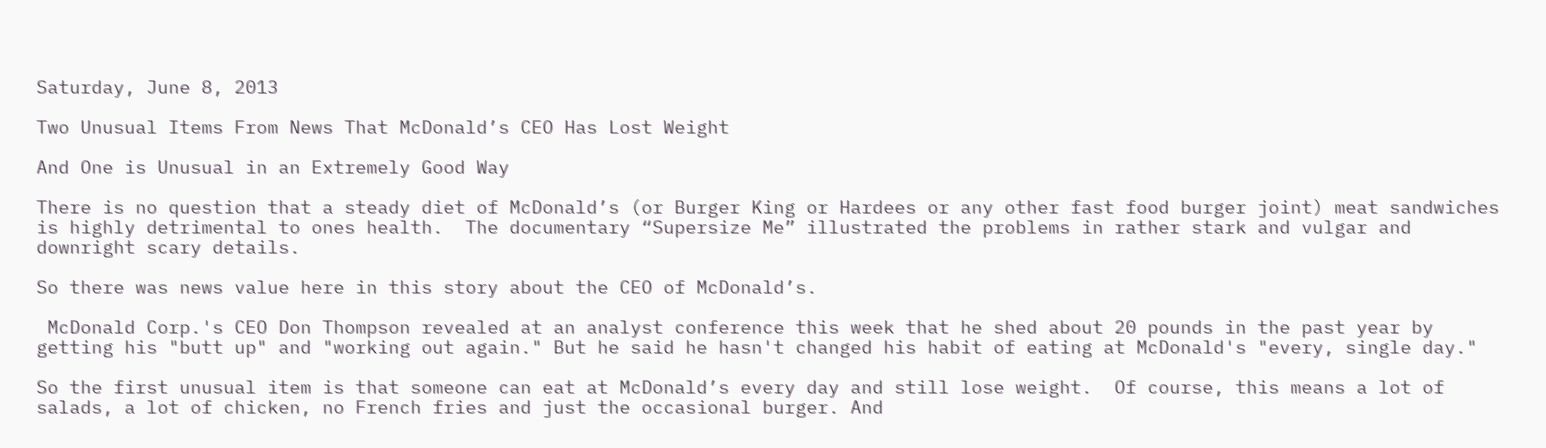Saturday, June 8, 2013

Two Unusual Items From News That McDonald’s CEO Has Lost Weight

And One is Unusual in an Extremely Good Way

There is no question that a steady diet of McDonald’s (or Burger King or Hardees or any other fast food burger joint) meat sandwiches is highly detrimental to ones health.  The documentary “Supersize Me” illustrated the problems in rather stark and vulgar and downright scary details.

So there was news value here in this story about the CEO of McDonald’s.

 McDonald Corp.'s CEO Don Thompson revealed at an analyst conference this week that he shed about 20 pounds in the past year by getting his "butt up" and "working out again." But he said he hasn't changed his habit of eating at McDonald's "every, single day."

So the first unusual item is that someone can eat at McDonald’s every day and still lose weight.  Of course, this means a lot of salads, a lot of chicken, no French fries and just the occasional burger. And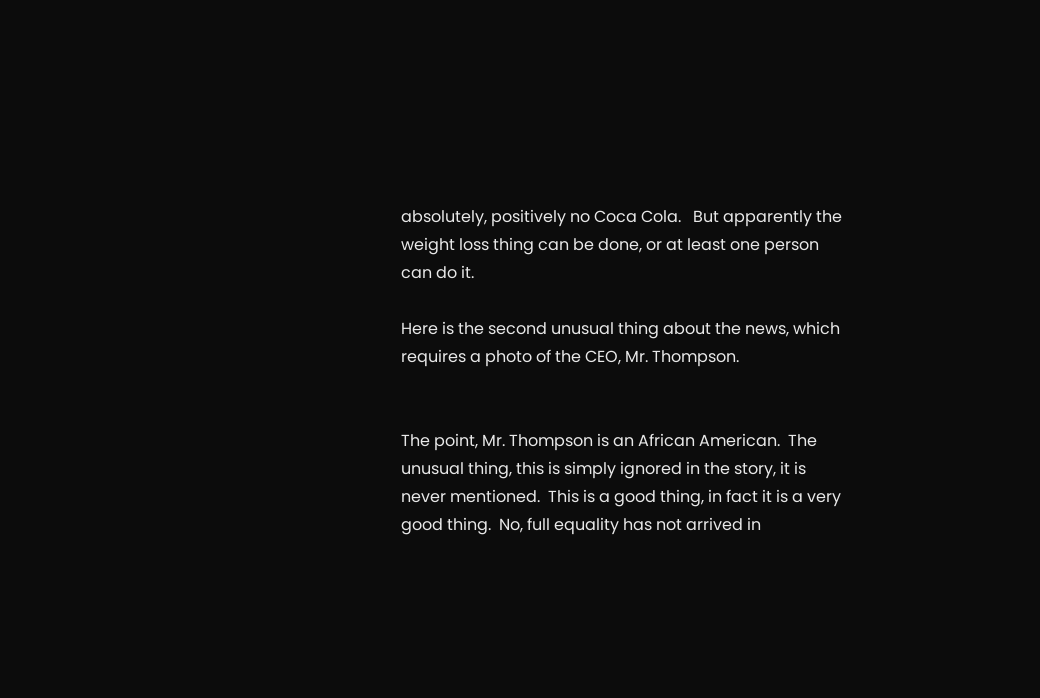absolutely, positively no Coca Cola.   But apparently the weight loss thing can be done, or at least one person can do it.

Here is the second unusual thing about the news, which requires a photo of the CEO, Mr. Thompson.


The point, Mr. Thompson is an African American.  The unusual thing, this is simply ignored in the story, it is never mentioned.  This is a good thing, in fact it is a very good thing.  No, full equality has not arrived in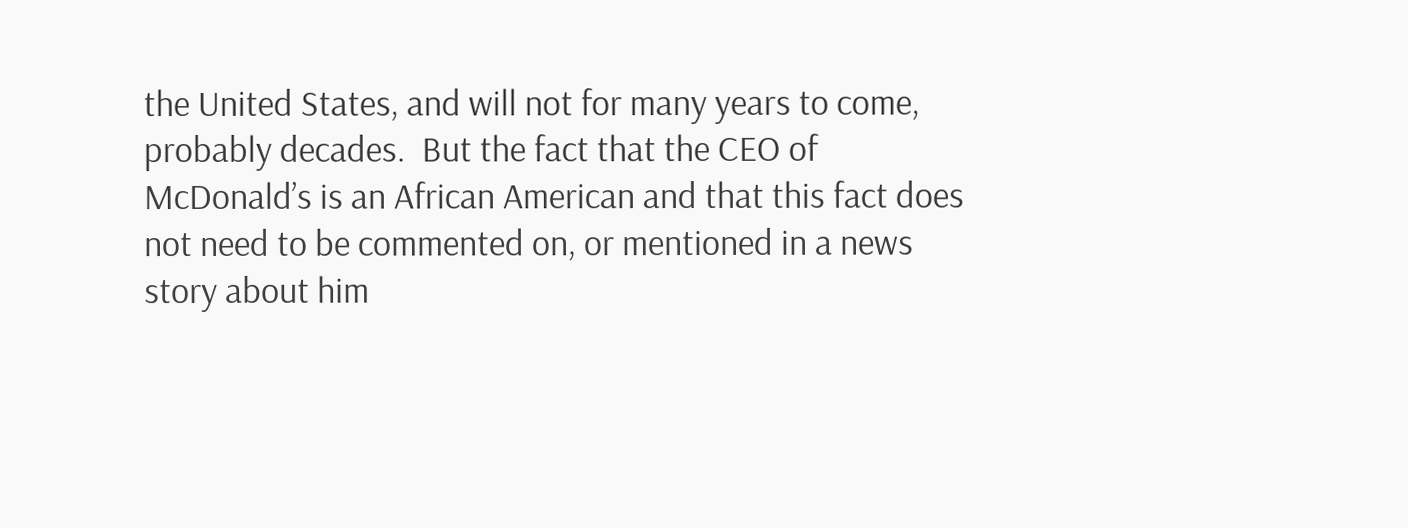the United States, and will not for many years to come, probably decades.  But the fact that the CEO of McDonald’s is an African American and that this fact does not need to be commented on, or mentioned in a news story about him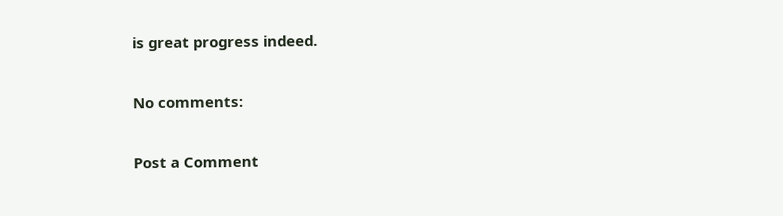is great progress indeed.

No comments:

Post a Comment